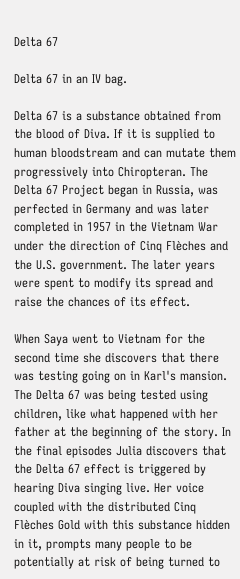Delta 67

Delta 67 in an IV bag.

Delta 67 is a substance obtained from the blood of Diva. If it is supplied to human bloodstream and can mutate them progressively into Chiropteran. The Delta 67 Project began in Russia, was perfected in Germany and was later completed in 1957 in the Vietnam War under the direction of Cinq Flèches and the U.S. government. The later years were spent to modify its spread and raise the chances of its effect.

When Saya went to Vietnam for the second time she discovers that there was testing going on in Karl's mansion. The Delta 67 was being tested using children, like what happened with her father at the beginning of the story. In the final episodes Julia discovers that the Delta 67 effect is triggered by hearing Diva singing live. Her voice coupled with the distributed Cinq Flèches Gold with this substance hidden in it, prompts many people to be potentially at risk of being turned to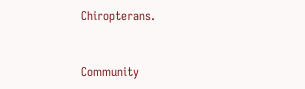Chiropterans.


Community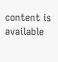content is available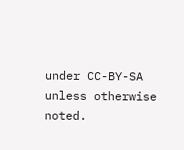under CC-BY-SA unless otherwise noted.